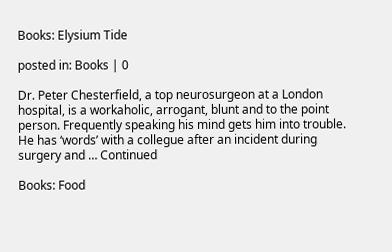Books: Elysium Tide

posted in: Books | 0

Dr. Peter Chesterfield, a top neurosurgeon at a London hospital, is a workaholic, arrogant, blunt and to the point person. Frequently speaking his mind gets him into trouble. He has ‘words’ with a collegue after an incident during surgery and … Continued

Books: Food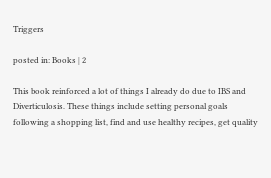Triggers

posted in: Books | 2

This book reinforced a lot of things I already do due to IBS and Diverticulosis. These things include setting personal goals following a shopping list, find and use healthy recipes, get quality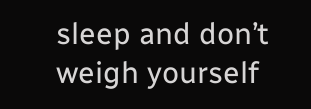sleep and don’t weigh yourself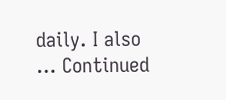daily. I also … Continued